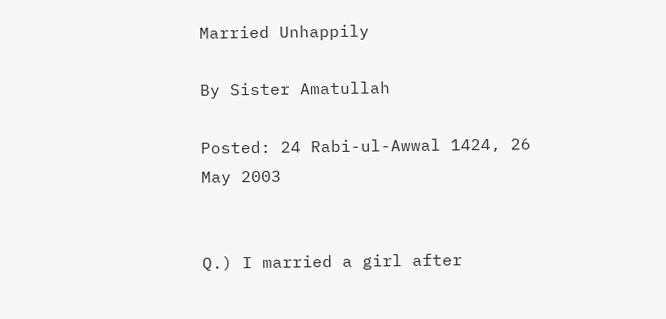Married Unhappily

By Sister Amatullah

Posted: 24 Rabi-ul-Awwal 1424, 26 May 2003


Q.) I married a girl after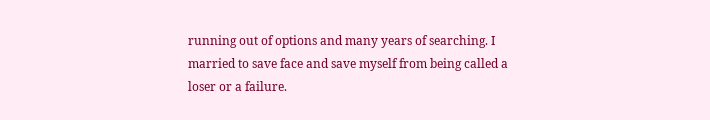running out of options and many years of searching. I married to save face and save myself from being called a loser or a failure.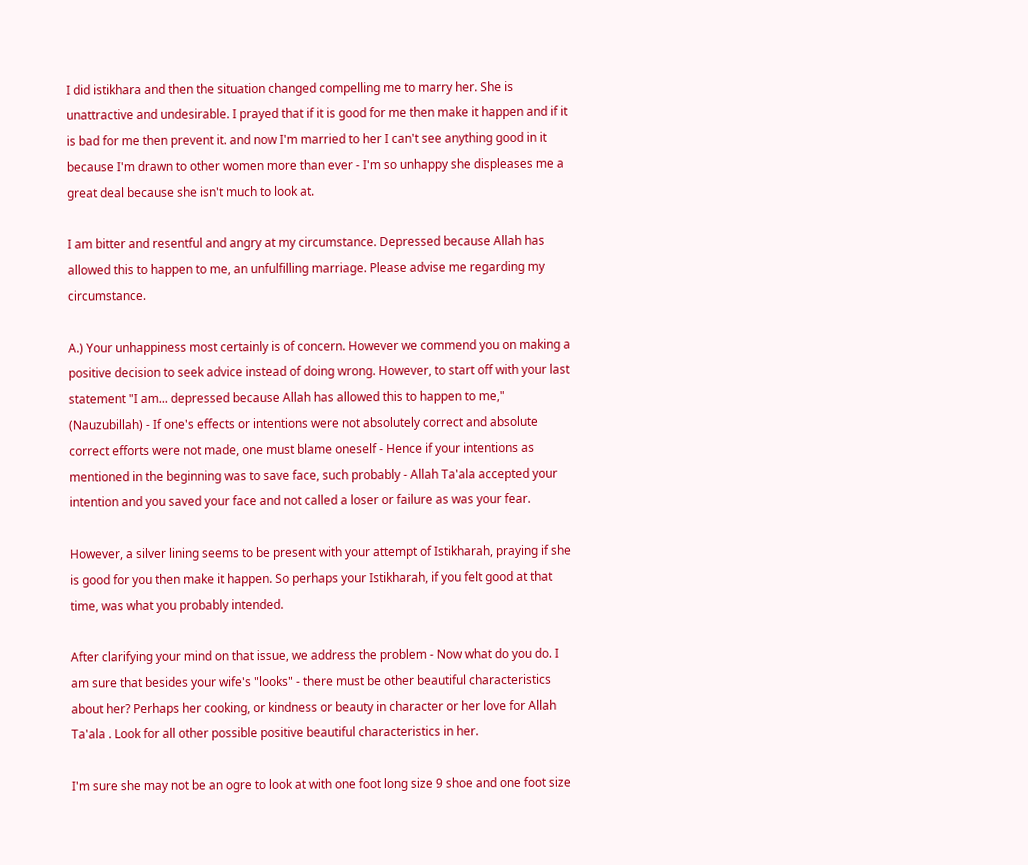I did istikhara and then the situation changed compelling me to marry her. She is unattractive and undesirable. I prayed that if it is good for me then make it happen and if it is bad for me then prevent it. and now I'm married to her I can't see anything good in it because I'm drawn to other women more than ever - I'm so unhappy she displeases me a great deal because she isn't much to look at.

I am bitter and resentful and angry at my circumstance. Depressed because Allah has allowed this to happen to me, an unfulfilling marriage. Please advise me regarding my circumstance.

A.) Your unhappiness most certainly is of concern. However we commend you on making a positive decision to seek advice instead of doing wrong. However, to start off with your last statement "I am... depressed because Allah has allowed this to happen to me," (Nauzubillah) - If one's effects or intentions were not absolutely correct and absolute correct efforts were not made, one must blame oneself - Hence if your intentions as mentioned in the beginning was to save face, such probably - Allah Ta'ala accepted your intention and you saved your face and not called a loser or failure as was your fear.

However, a silver lining seems to be present with your attempt of Istikharah, praying if she is good for you then make it happen. So perhaps your Istikharah, if you felt good at that time, was what you probably intended.

After clarifying your mind on that issue, we address the problem - Now what do you do. I am sure that besides your wife's "looks" - there must be other beautiful characteristics about her? Perhaps her cooking, or kindness or beauty in character or her love for Allah Ta'ala . Look for all other possible positive beautiful characteristics in her.

I'm sure she may not be an ogre to look at with one foot long size 9 shoe and one foot size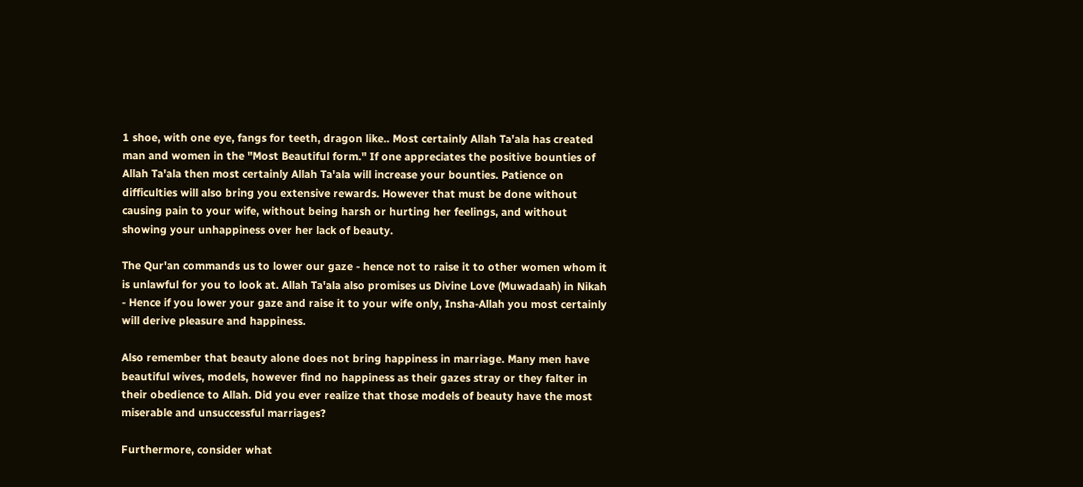1 shoe, with one eye, fangs for teeth, dragon like.. Most certainly Allah Ta'ala has created man and women in the "Most Beautiful form." If one appreciates the positive bounties of Allah Ta'ala then most certainly Allah Ta'ala will increase your bounties. Patience on difficulties will also bring you extensive rewards. However that must be done without causing pain to your wife, without being harsh or hurting her feelings, and without showing your unhappiness over her lack of beauty.

The Qur'an commands us to lower our gaze - hence not to raise it to other women whom it is unlawful for you to look at. Allah Ta'ala also promises us Divine Love (Muwadaah) in Nikah - Hence if you lower your gaze and raise it to your wife only, Insha-Allah you most certainly will derive pleasure and happiness.

Also remember that beauty alone does not bring happiness in marriage. Many men have beautiful wives, models, however find no happiness as their gazes stray or they falter in their obedience to Allah. Did you ever realize that those models of beauty have the most miserable and unsuccessful marriages?

Furthermore, consider what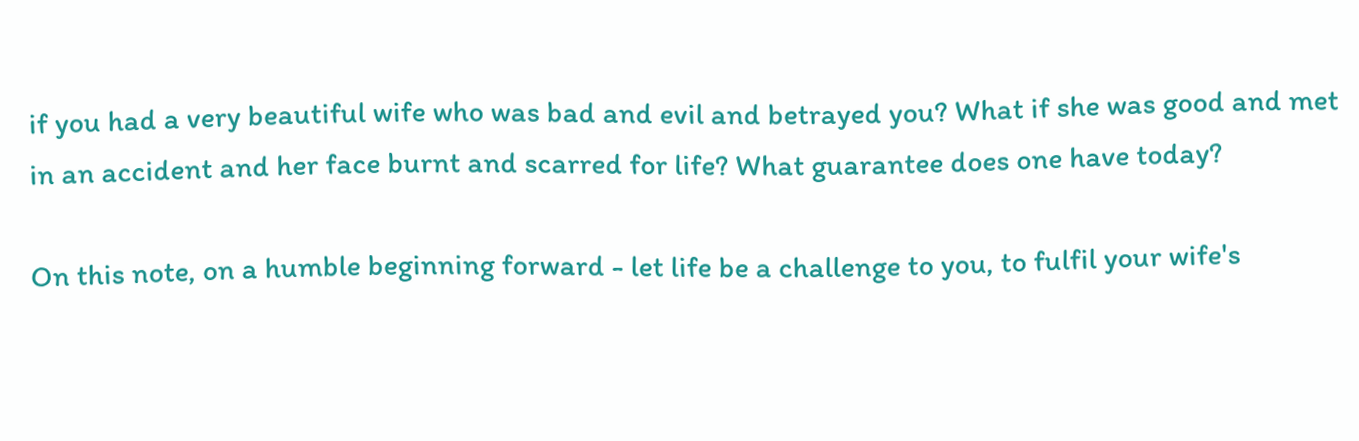if you had a very beautiful wife who was bad and evil and betrayed you? What if she was good and met in an accident and her face burnt and scarred for life? What guarantee does one have today?

On this note, on a humble beginning forward - let life be a challenge to you, to fulfil your wife's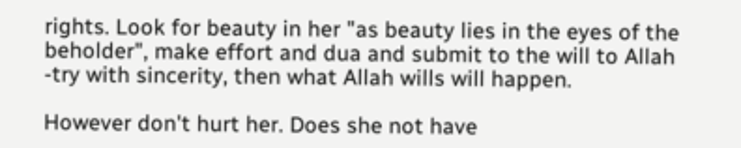rights. Look for beauty in her "as beauty lies in the eyes of the beholder", make effort and dua and submit to the will to Allah -try with sincerity, then what Allah wills will happen.

However don't hurt her. Does she not have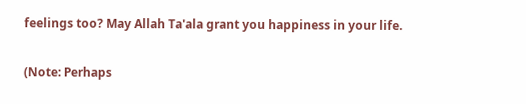feelings too? May Allah Ta'ala grant you happiness in your life.

(Note: Perhaps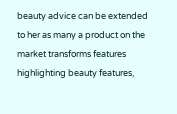beauty advice can be extended to her as many a product on the market transforms features highlighting beauty features,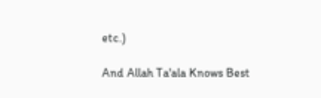etc.)

And Allah Ta'ala Knows Best